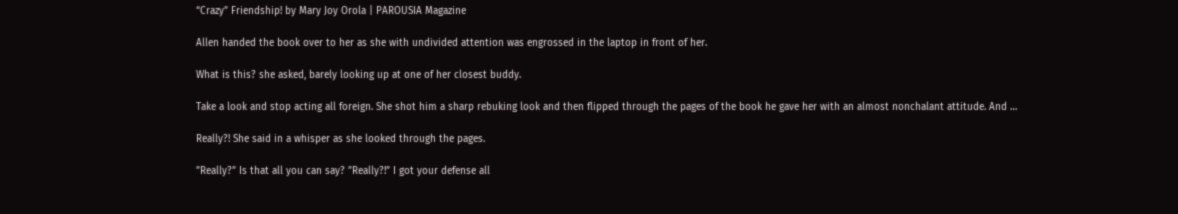“Crazy” Friendship! by Mary Joy Orola | PAROUSIA Magazine

Allen handed the book over to her as she with undivided attention was engrossed in the laptop in front of her.

What is this? she asked, barely looking up at one of her closest buddy.

Take a look and stop acting all foreign. She shot him a sharp rebuking look and then flipped through the pages of the book he gave her with an almost nonchalant attitude. And …

Really?! She said in a whisper as she looked through the pages.

”Really?” Is that all you can say? ”Really?!” I got your defense all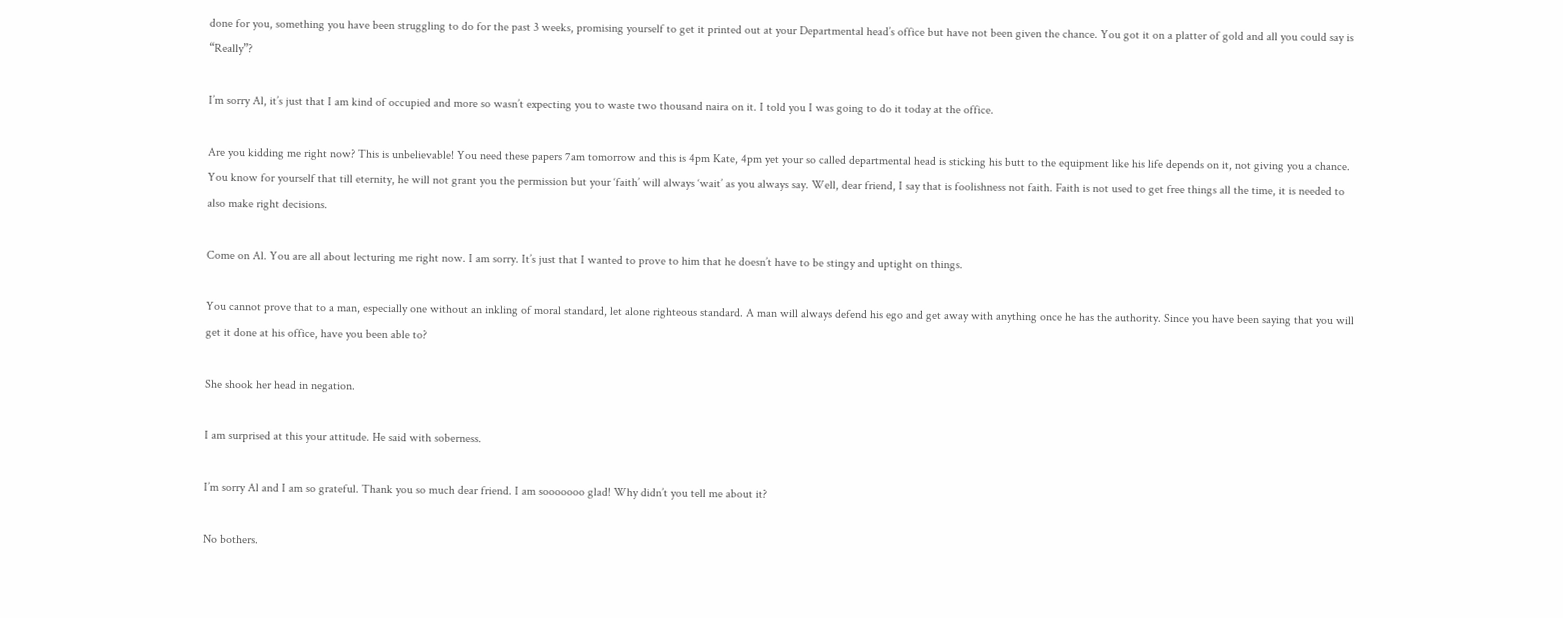done for you, something you have been struggling to do for the past 3 weeks, promising yourself to get it printed out at your Departmental head’s office but have not been given the chance. You got it on a platter of gold and all you could say is “Really”?

I’m sorry Al, it’s just that I am kind of occupied and more so wasn’t expecting you to waste two thousand naira on it. I told you I was going to do it today at the office.

Are you kidding me right now? This is unbelievable! You need these papers 7am tomorrow and this is 4pm Kate, 4pm yet your so called departmental head is sticking his butt to the equipment like his life depends on it, not giving you a chance. You know for yourself that till eternity, he will not grant you the permission but your ‘faith’ will always ‘wait’ as you always say. Well, dear friend, I say that is foolishness not faith. Faith is not used to get free things all the time, it is needed to also make right decisions.

Come on Al. You are all about lecturing me right now. I am sorry. It’s just that I wanted to prove to him that he doesn’t have to be stingy and uptight on things.

You cannot prove that to a man, especially one without an inkling of moral standard, let alone righteous standard. A man will always defend his ego and get away with anything once he has the authority. Since you have been saying that you will get it done at his office, have you been able to?

She shook her head in negation.

I am surprised at this your attitude. He said with soberness.

I’m sorry Al and I am so grateful. Thank you so much dear friend. I am sooooooo glad! Why didn’t you tell me about it?

No bothers.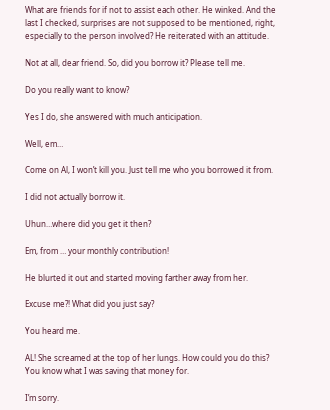What are friends for if not to assist each other. He winked. And the last I checked, surprises are not supposed to be mentioned, right, especially to the person involved? He reiterated with an attitude.

Not at all, dear friend. So, did you borrow it? Please tell me.

Do you really want to know?

Yes I do, she answered with much anticipation.

Well, em…

Come on Al, I won’t kill you. Just tell me who you borrowed it from.

I did not actually borrow it.

Uhun…where did you get it then?

Em, from … your monthly contribution!

He blurted it out and started moving farther away from her.

Excuse me?! What did you just say?

You heard me.

AL! She screamed at the top of her lungs. How could you do this? You know what I was saving that money for.

I’m sorry.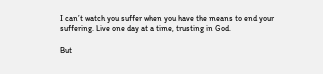I can’t watch you suffer when you have the means to end your suffering. Live one day at a time, trusting in God.

But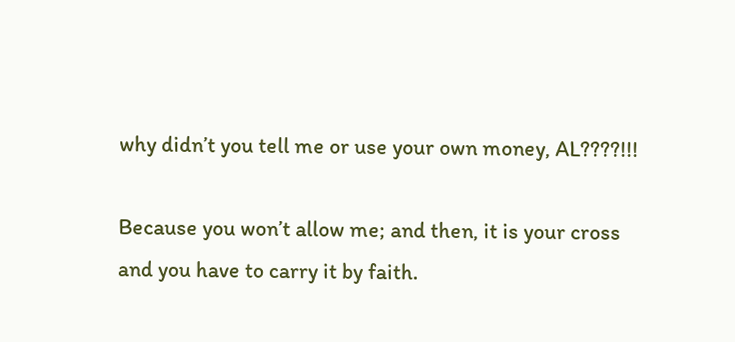why didn’t you tell me or use your own money, AL????!!!

Because you won’t allow me; and then, it is your cross and you have to carry it by faith.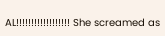AL!!!!!!!!!!!!!!!!!! She screamed as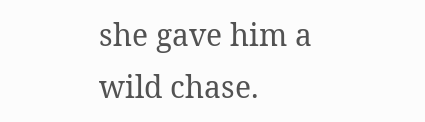she gave him a wild chase.